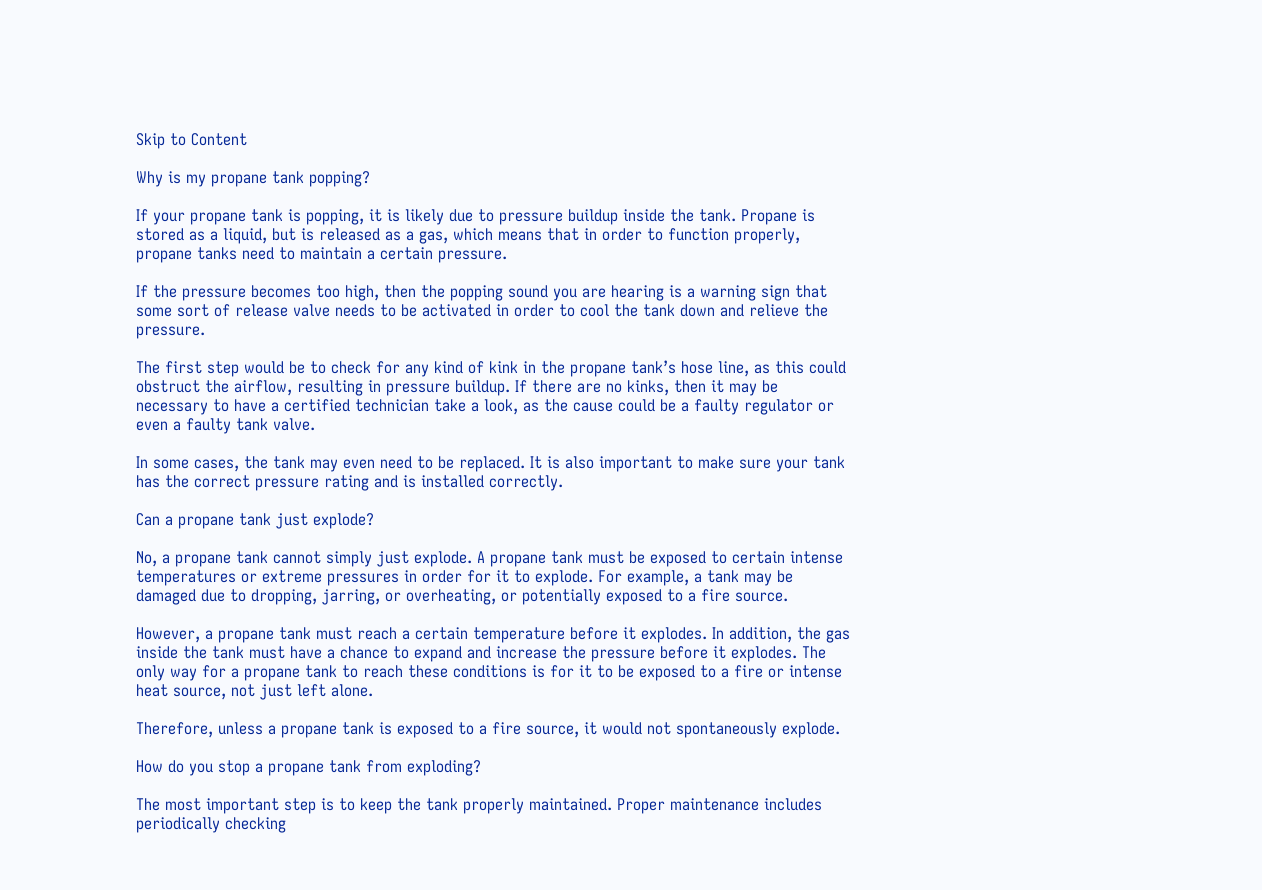Skip to Content

Why is my propane tank popping?

If your propane tank is popping, it is likely due to pressure buildup inside the tank. Propane is stored as a liquid, but is released as a gas, which means that in order to function properly, propane tanks need to maintain a certain pressure.

If the pressure becomes too high, then the popping sound you are hearing is a warning sign that some sort of release valve needs to be activated in order to cool the tank down and relieve the pressure.

The first step would be to check for any kind of kink in the propane tank’s hose line, as this could obstruct the airflow, resulting in pressure buildup. If there are no kinks, then it may be necessary to have a certified technician take a look, as the cause could be a faulty regulator or even a faulty tank valve.

In some cases, the tank may even need to be replaced. It is also important to make sure your tank has the correct pressure rating and is installed correctly.

Can a propane tank just explode?

No, a propane tank cannot simply just explode. A propane tank must be exposed to certain intense temperatures or extreme pressures in order for it to explode. For example, a tank may be damaged due to dropping, jarring, or overheating, or potentially exposed to a fire source.

However, a propane tank must reach a certain temperature before it explodes. In addition, the gas inside the tank must have a chance to expand and increase the pressure before it explodes. The only way for a propane tank to reach these conditions is for it to be exposed to a fire or intense heat source, not just left alone.

Therefore, unless a propane tank is exposed to a fire source, it would not spontaneously explode.

How do you stop a propane tank from exploding?

The most important step is to keep the tank properly maintained. Proper maintenance includes periodically checking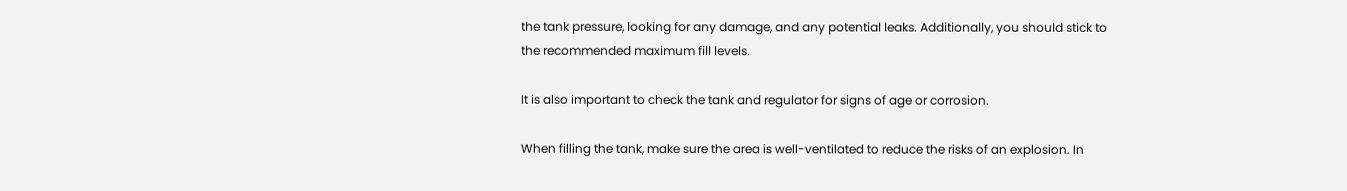the tank pressure, looking for any damage, and any potential leaks. Additionally, you should stick to the recommended maximum fill levels.

It is also important to check the tank and regulator for signs of age or corrosion.

When filling the tank, make sure the area is well-ventilated to reduce the risks of an explosion. In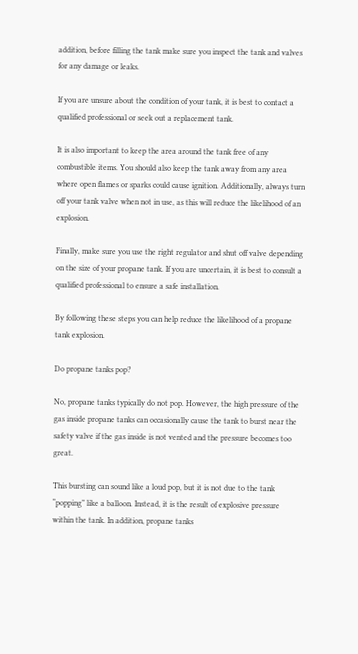addition, before filling the tank make sure you inspect the tank and valves for any damage or leaks.

If you are unsure about the condition of your tank, it is best to contact a qualified professional or seek out a replacement tank.

It is also important to keep the area around the tank free of any combustible items. You should also keep the tank away from any area where open flames or sparks could cause ignition. Additionally, always turn off your tank valve when not in use, as this will reduce the likelihood of an explosion.

Finally, make sure you use the right regulator and shut off valve depending on the size of your propane tank. If you are uncertain, it is best to consult a qualified professional to ensure a safe installation.

By following these steps you can help reduce the likelihood of a propane tank explosion.

Do propane tanks pop?

No, propane tanks typically do not pop. However, the high pressure of the gas inside propane tanks can occasionally cause the tank to burst near the safety valve if the gas inside is not vented and the pressure becomes too great.

This bursting can sound like a loud pop, but it is not due to the tank “popping” like a balloon. Instead, it is the result of explosive pressure within the tank. In addition, propane tanks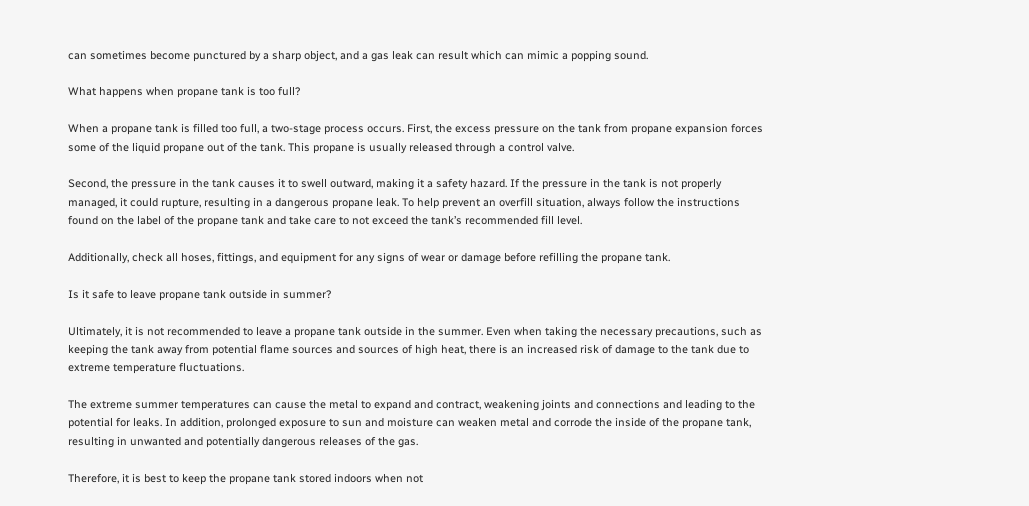can sometimes become punctured by a sharp object, and a gas leak can result which can mimic a popping sound.

What happens when propane tank is too full?

When a propane tank is filled too full, a two-stage process occurs. First, the excess pressure on the tank from propane expansion forces some of the liquid propane out of the tank. This propane is usually released through a control valve.

Second, the pressure in the tank causes it to swell outward, making it a safety hazard. If the pressure in the tank is not properly managed, it could rupture, resulting in a dangerous propane leak. To help prevent an overfill situation, always follow the instructions found on the label of the propane tank and take care to not exceed the tank’s recommended fill level.

Additionally, check all hoses, fittings, and equipment for any signs of wear or damage before refilling the propane tank.

Is it safe to leave propane tank outside in summer?

Ultimately, it is not recommended to leave a propane tank outside in the summer. Even when taking the necessary precautions, such as keeping the tank away from potential flame sources and sources of high heat, there is an increased risk of damage to the tank due to extreme temperature fluctuations.

The extreme summer temperatures can cause the metal to expand and contract, weakening joints and connections and leading to the potential for leaks. In addition, prolonged exposure to sun and moisture can weaken metal and corrode the inside of the propane tank, resulting in unwanted and potentially dangerous releases of the gas.

Therefore, it is best to keep the propane tank stored indoors when not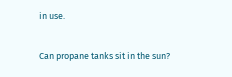in use.

Can propane tanks sit in the sun?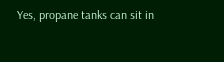Yes, propane tanks can sit in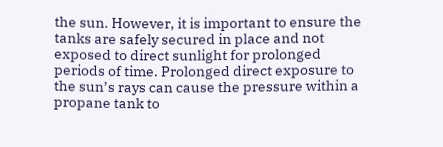the sun. However, it is important to ensure the tanks are safely secured in place and not exposed to direct sunlight for prolonged periods of time. Prolonged direct exposure to the sun’s rays can cause the pressure within a propane tank to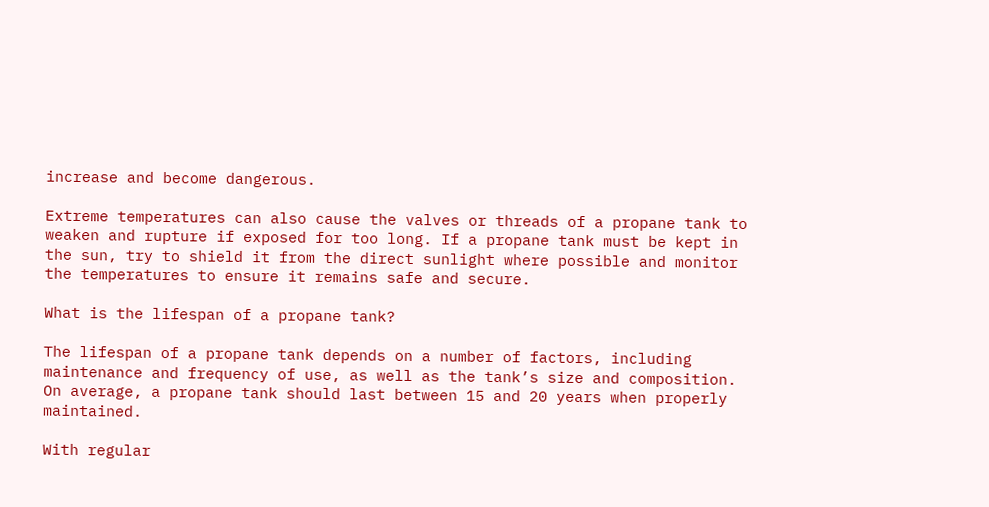increase and become dangerous.

Extreme temperatures can also cause the valves or threads of a propane tank to weaken and rupture if exposed for too long. If a propane tank must be kept in the sun, try to shield it from the direct sunlight where possible and monitor the temperatures to ensure it remains safe and secure.

What is the lifespan of a propane tank?

The lifespan of a propane tank depends on a number of factors, including maintenance and frequency of use, as well as the tank’s size and composition. On average, a propane tank should last between 15 and 20 years when properly maintained.

With regular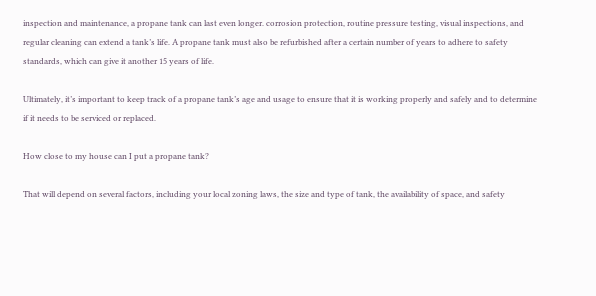inspection and maintenance, a propane tank can last even longer. corrosion protection, routine pressure testing, visual inspections, and regular cleaning can extend a tank’s life. A propane tank must also be refurbished after a certain number of years to adhere to safety standards, which can give it another 15 years of life.

Ultimately, it’s important to keep track of a propane tank’s age and usage to ensure that it is working properly and safely and to determine if it needs to be serviced or replaced.

How close to my house can I put a propane tank?

That will depend on several factors, including your local zoning laws, the size and type of tank, the availability of space, and safety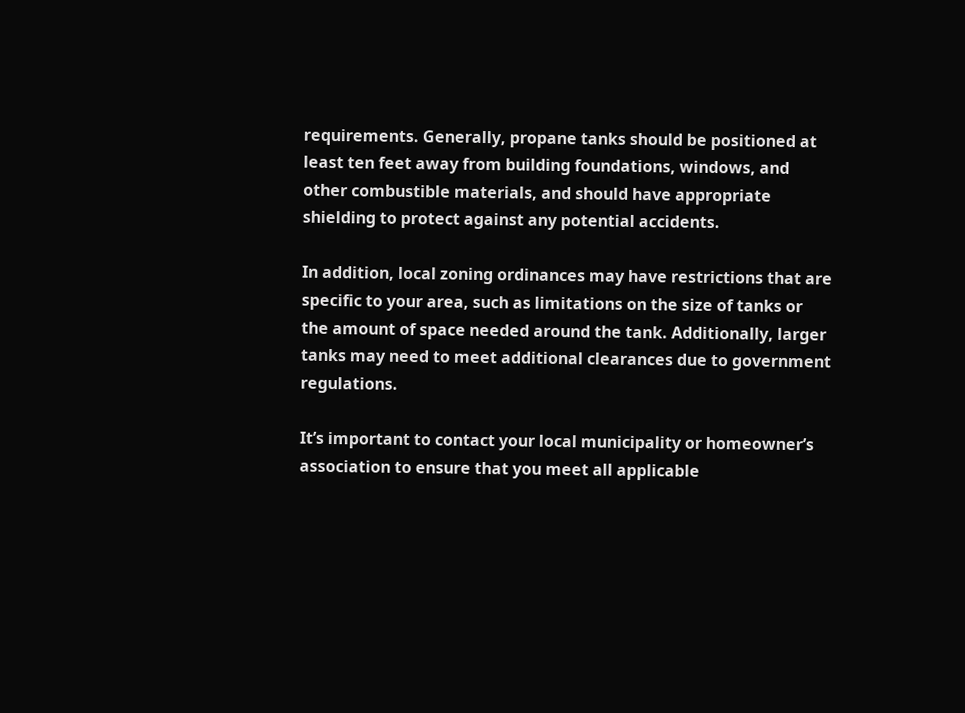requirements. Generally, propane tanks should be positioned at least ten feet away from building foundations, windows, and other combustible materials, and should have appropriate shielding to protect against any potential accidents.

In addition, local zoning ordinances may have restrictions that are specific to your area, such as limitations on the size of tanks or the amount of space needed around the tank. Additionally, larger tanks may need to meet additional clearances due to government regulations.

It’s important to contact your local municipality or homeowner’s association to ensure that you meet all applicable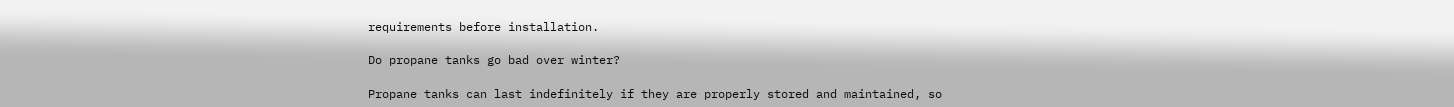requirements before installation.

Do propane tanks go bad over winter?

Propane tanks can last indefinitely if they are properly stored and maintained, so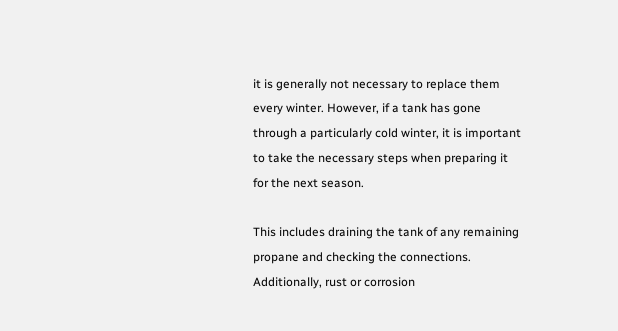it is generally not necessary to replace them every winter. However, if a tank has gone through a particularly cold winter, it is important to take the necessary steps when preparing it for the next season.

This includes draining the tank of any remaining propane and checking the connections. Additionally, rust or corrosion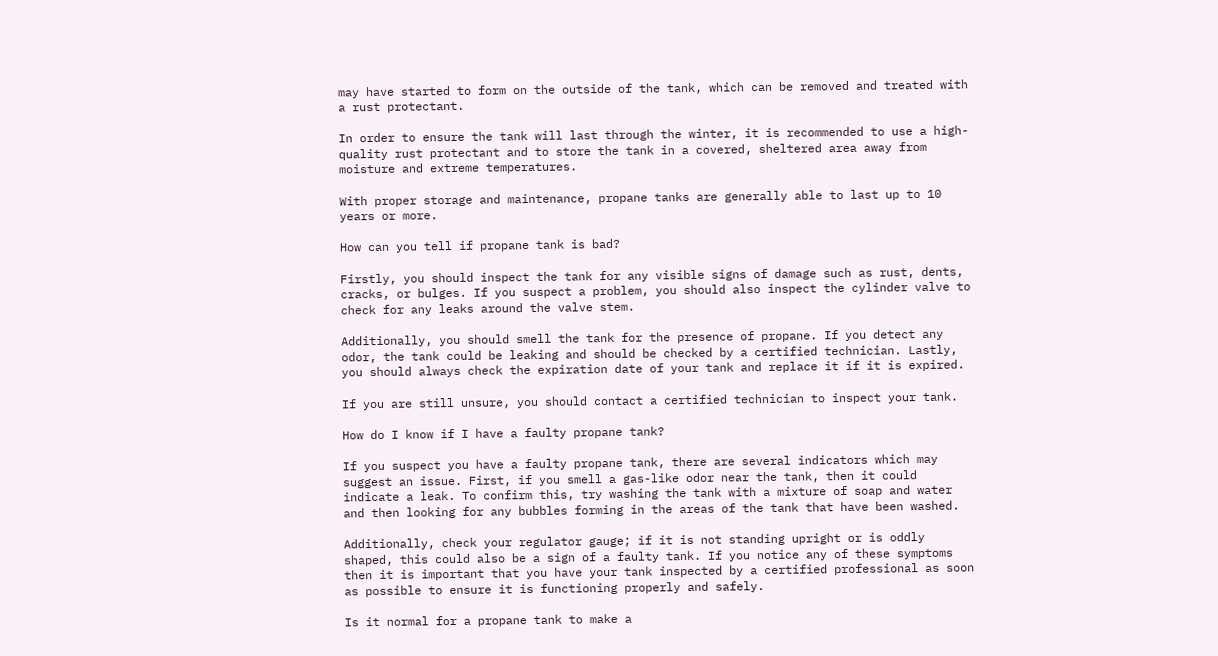may have started to form on the outside of the tank, which can be removed and treated with a rust protectant.

In order to ensure the tank will last through the winter, it is recommended to use a high-quality rust protectant and to store the tank in a covered, sheltered area away from moisture and extreme temperatures.

With proper storage and maintenance, propane tanks are generally able to last up to 10 years or more.

How can you tell if propane tank is bad?

Firstly, you should inspect the tank for any visible signs of damage such as rust, dents, cracks, or bulges. If you suspect a problem, you should also inspect the cylinder valve to check for any leaks around the valve stem.

Additionally, you should smell the tank for the presence of propane. If you detect any odor, the tank could be leaking and should be checked by a certified technician. Lastly, you should always check the expiration date of your tank and replace it if it is expired.

If you are still unsure, you should contact a certified technician to inspect your tank.

How do I know if I have a faulty propane tank?

If you suspect you have a faulty propane tank, there are several indicators which may suggest an issue. First, if you smell a gas-like odor near the tank, then it could indicate a leak. To confirm this, try washing the tank with a mixture of soap and water and then looking for any bubbles forming in the areas of the tank that have been washed.

Additionally, check your regulator gauge; if it is not standing upright or is oddly shaped, this could also be a sign of a faulty tank. If you notice any of these symptoms then it is important that you have your tank inspected by a certified professional as soon as possible to ensure it is functioning properly and safely.

Is it normal for a propane tank to make a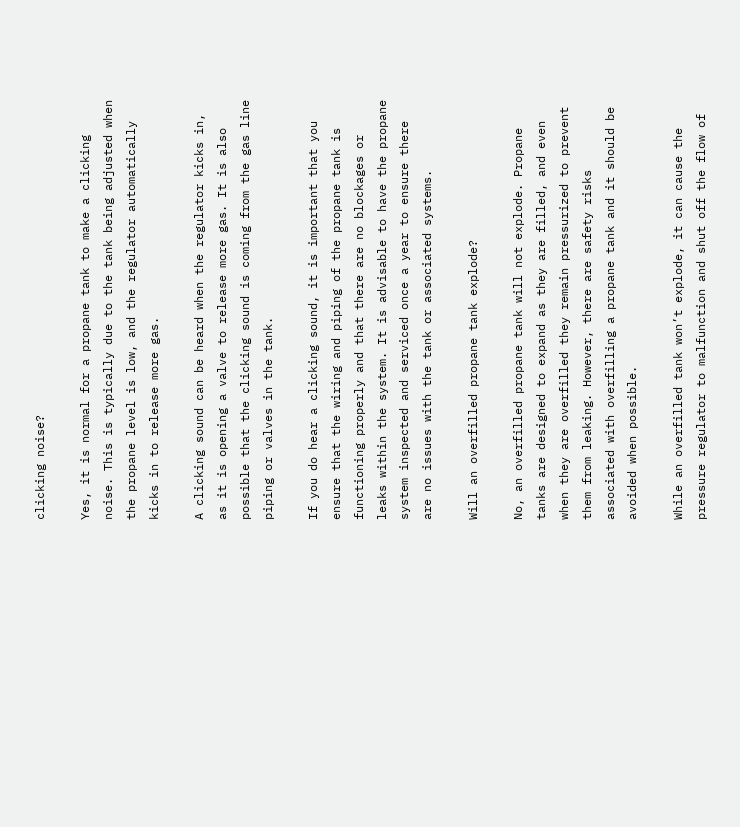clicking noise?

Yes, it is normal for a propane tank to make a clicking noise. This is typically due to the tank being adjusted when the propane level is low, and the regulator automatically kicks in to release more gas.

A clicking sound can be heard when the regulator kicks in, as it is opening a valve to release more gas. It is also possible that the clicking sound is coming from the gas line piping or valves in the tank.

If you do hear a clicking sound, it is important that you ensure that the wiring and piping of the propane tank is functioning properly and that there are no blockages or leaks within the system. It is advisable to have the propane system inspected and serviced once a year to ensure there are no issues with the tank or associated systems.

Will an overfilled propane tank explode?

No, an overfilled propane tank will not explode. Propane tanks are designed to expand as they are filled, and even when they are overfilled they remain pressurized to prevent them from leaking. However, there are safety risks associated with overfilling a propane tank and it should be avoided when possible.

While an overfilled tank won’t explode, it can cause the pressure regulator to malfunction and shut off the flow of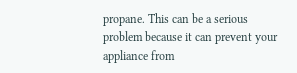propane. This can be a serious problem because it can prevent your appliance from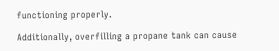functioning properly.

Additionally, overfilling a propane tank can cause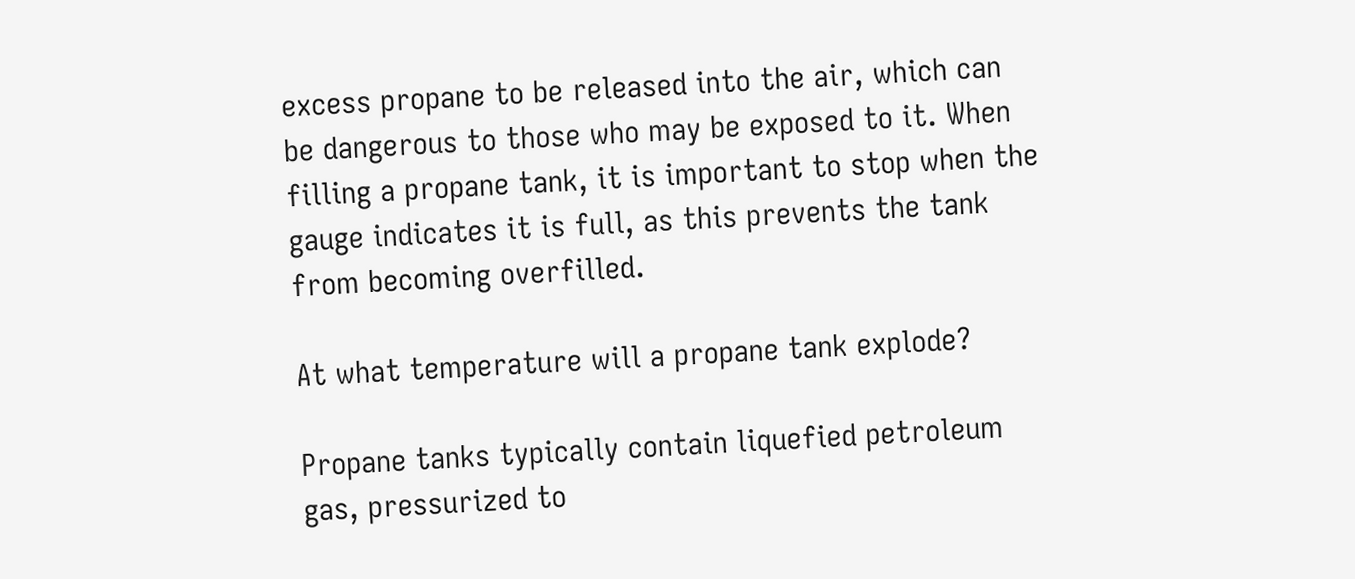excess propane to be released into the air, which can be dangerous to those who may be exposed to it. When filling a propane tank, it is important to stop when the gauge indicates it is full, as this prevents the tank from becoming overfilled.

At what temperature will a propane tank explode?

Propane tanks typically contain liquefied petroleum gas, pressurized to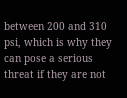between 200 and 310 psi, which is why they can pose a serious threat if they are not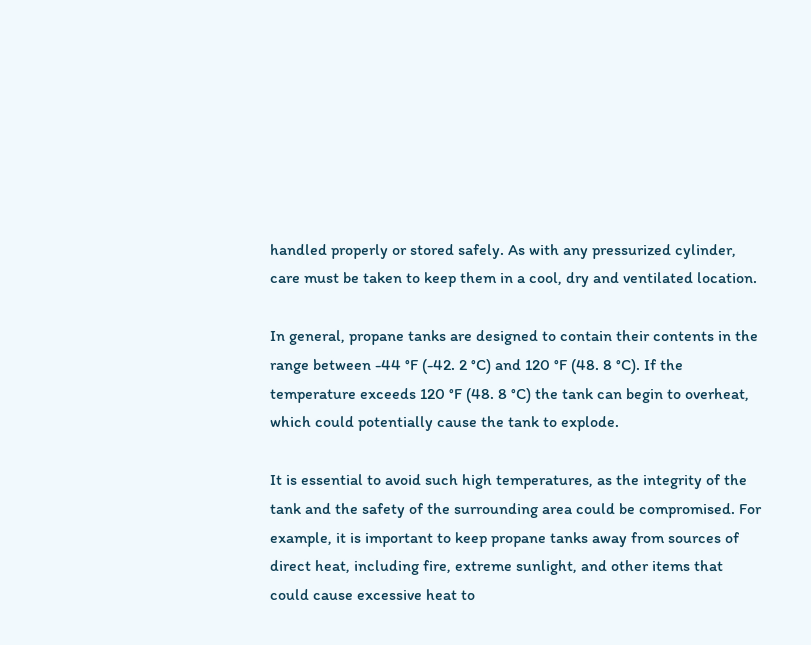handled properly or stored safely. As with any pressurized cylinder, care must be taken to keep them in a cool, dry and ventilated location.

In general, propane tanks are designed to contain their contents in the range between -44 °F (-42. 2 °C) and 120 °F (48. 8 °C). If the temperature exceeds 120 °F (48. 8 °C) the tank can begin to overheat, which could potentially cause the tank to explode.

It is essential to avoid such high temperatures, as the integrity of the tank and the safety of the surrounding area could be compromised. For example, it is important to keep propane tanks away from sources of direct heat, including fire, extreme sunlight, and other items that could cause excessive heat to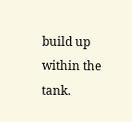build up within the tank.